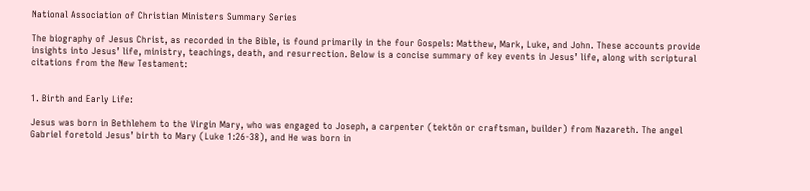National Association of Christian Ministers Summary Series

The biography of Jesus Christ, as recorded in the Bible, is found primarily in the four Gospels: Matthew, Mark, Luke, and John. These accounts provide insights into Jesus’ life, ministry, teachings, death, and resurrection. Below is a concise summary of key events in Jesus’ life, along with scriptural citations from the New Testament:


1. Birth and Early Life:

Jesus was born in Bethlehem to the Virgin Mary, who was engaged to Joseph, a carpenter (tektōn or craftsman, builder) from Nazareth. The angel Gabriel foretold Jesus’ birth to Mary (Luke 1:26-38), and He was born in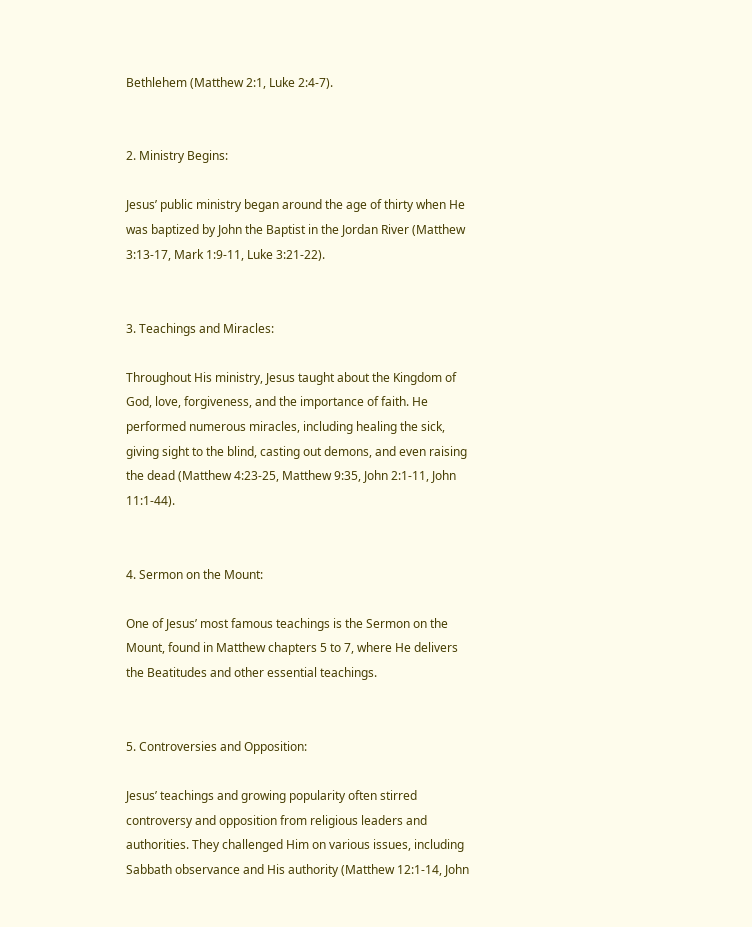Bethlehem (Matthew 2:1, Luke 2:4-7).


2. Ministry Begins:

Jesus’ public ministry began around the age of thirty when He was baptized by John the Baptist in the Jordan River (Matthew 3:13-17, Mark 1:9-11, Luke 3:21-22).


3. Teachings and Miracles:

Throughout His ministry, Jesus taught about the Kingdom of God, love, forgiveness, and the importance of faith. He performed numerous miracles, including healing the sick, giving sight to the blind, casting out demons, and even raising the dead (Matthew 4:23-25, Matthew 9:35, John 2:1-11, John 11:1-44).


4. Sermon on the Mount:

One of Jesus’ most famous teachings is the Sermon on the Mount, found in Matthew chapters 5 to 7, where He delivers the Beatitudes and other essential teachings.


5. Controversies and Opposition:

Jesus’ teachings and growing popularity often stirred controversy and opposition from religious leaders and authorities. They challenged Him on various issues, including Sabbath observance and His authority (Matthew 12:1-14, John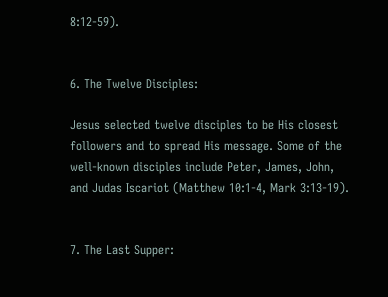8:12-59).


6. The Twelve Disciples:

Jesus selected twelve disciples to be His closest followers and to spread His message. Some of the well-known disciples include Peter, James, John, and Judas Iscariot (Matthew 10:1-4, Mark 3:13-19).


7. The Last Supper: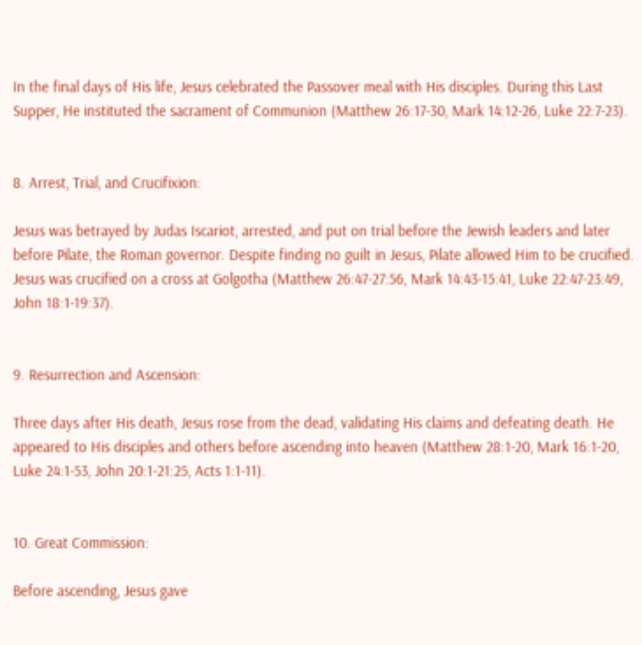In the final days of His life, Jesus celebrated the Passover meal with His disciples. During this Last Supper, He instituted the sacrament of Communion (Matthew 26:17-30, Mark 14:12-26, Luke 22:7-23).


8. Arrest, Trial, and Crucifixion:

Jesus was betrayed by Judas Iscariot, arrested, and put on trial before the Jewish leaders and later before Pilate, the Roman governor. Despite finding no guilt in Jesus, Pilate allowed Him to be crucified. Jesus was crucified on a cross at Golgotha (Matthew 26:47-27:56, Mark 14:43-15:41, Luke 22:47-23:49, John 18:1-19:37).


9. Resurrection and Ascension:

Three days after His death, Jesus rose from the dead, validating His claims and defeating death. He appeared to His disciples and others before ascending into heaven (Matthew 28:1-20, Mark 16:1-20, Luke 24:1-53, John 20:1-21:25, Acts 1:1-11).


10. Great Commission:

Before ascending, Jesus gave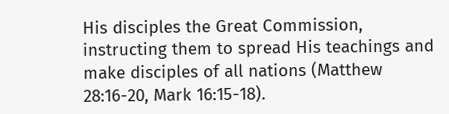His disciples the Great Commission, instructing them to spread His teachings and make disciples of all nations (Matthew 28:16-20, Mark 16:15-18).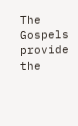The Gospels provide the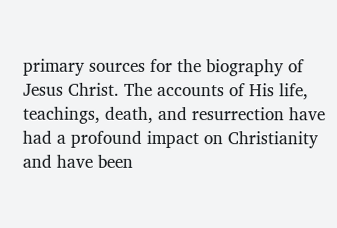primary sources for the biography of Jesus Christ. The accounts of His life, teachings, death, and resurrection have had a profound impact on Christianity and have been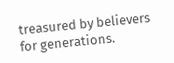treasured by believers for generations.